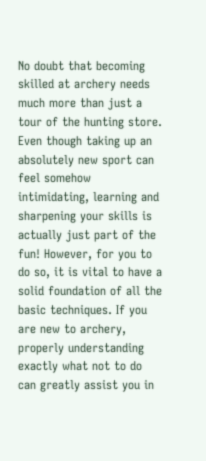No doubt that becoming skilled at archery needs much more than just a tour of the hunting store. Even though taking up an absolutely new sport can feel somehow intimidating, learning and sharpening your skills is actually just part of the fun! However, for you to do so, it is vital to have a solid foundation of all the basic techniques. If you are new to archery, properly understanding exactly what not to do can greatly assist you in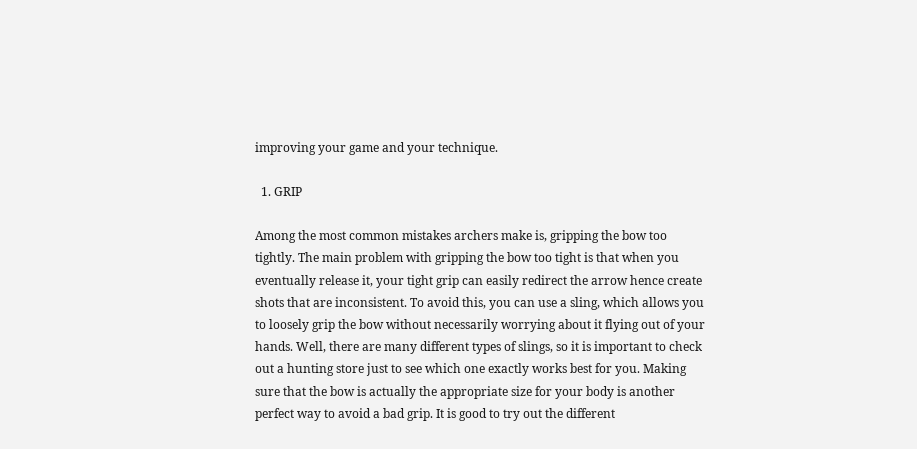improving your game and your technique.

  1. GRIP

Among the most common mistakes archers make is, gripping the bow too tightly. The main problem with gripping the bow too tight is that when you eventually release it, your tight grip can easily redirect the arrow hence create shots that are inconsistent. To avoid this, you can use a sling, which allows you to loosely grip the bow without necessarily worrying about it flying out of your hands. Well, there are many different types of slings, so it is important to check out a hunting store just to see which one exactly works best for you. Making sure that the bow is actually the appropriate size for your body is another perfect way to avoid a bad grip. It is good to try out the different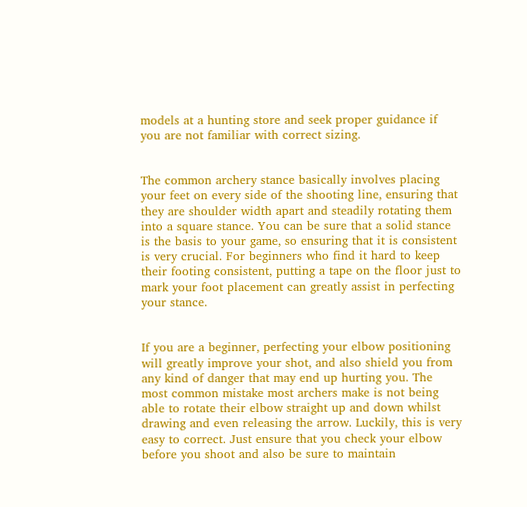models at a hunting store and seek proper guidance if you are not familiar with correct sizing.


The common archery stance basically involves placing your feet on every side of the shooting line, ensuring that they are shoulder width apart and steadily rotating them into a square stance. You can be sure that a solid stance is the basis to your game, so ensuring that it is consistent is very crucial. For beginners who find it hard to keep their footing consistent, putting a tape on the floor just to mark your foot placement can greatly assist in perfecting your stance.


If you are a beginner, perfecting your elbow positioning will greatly improve your shot, and also shield you from any kind of danger that may end up hurting you. The most common mistake most archers make is not being able to rotate their elbow straight up and down whilst drawing and even releasing the arrow. Luckily, this is very easy to correct. Just ensure that you check your elbow before you shoot and also be sure to maintain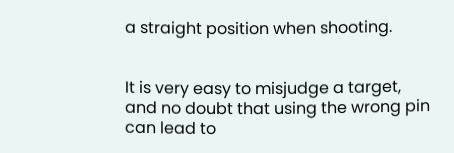a straight position when shooting.


It is very easy to misjudge a target, and no doubt that using the wrong pin can lead to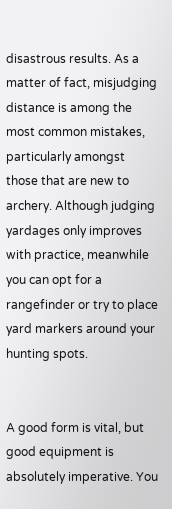disastrous results. As a matter of fact, misjudging distance is among the most common mistakes, particularly amongst those that are new to archery. Although judging yardages only improves with practice, meanwhile you can opt for a rangefinder or try to place yard markers around your hunting spots.


A good form is vital, but good equipment is absolutely imperative. You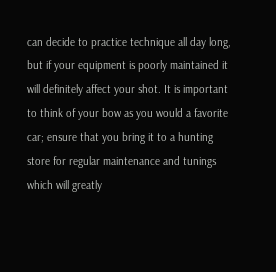can decide to practice technique all day long, but if your equipment is poorly maintained it will definitely affect your shot. It is important to think of your bow as you would a favorite car; ensure that you bring it to a hunting store for regular maintenance and tunings which will greatly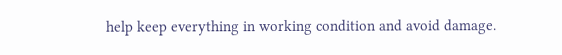help keep everything in working condition and avoid damage.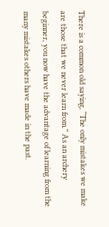There is a common old saying, “The only mistakes we make are those that we never learn from.” As an archery beginner, you now have the advantage of learning from the many mistakes others have made in the past.